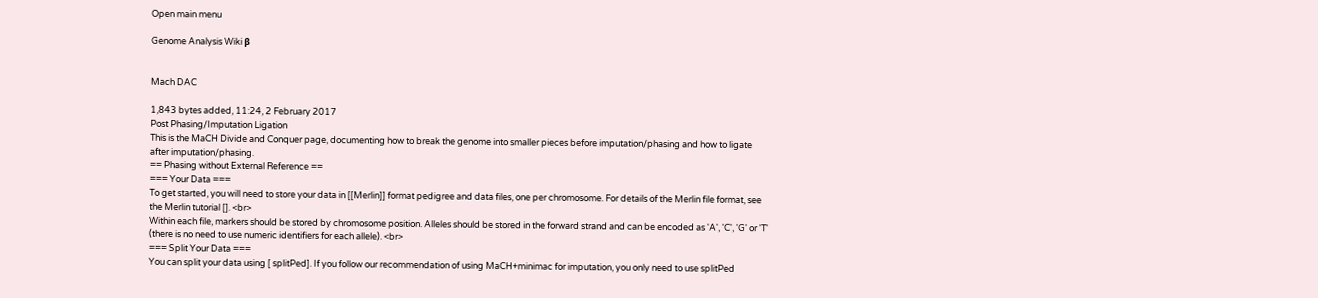Open main menu

Genome Analysis Wiki β


Mach DAC

1,843 bytes added, 11:24, 2 February 2017
Post Phasing/Imputation Ligation
This is the MaCH Divide and Conquer page, documenting how to break the genome into smaller pieces before imputation/phasing and how to ligate after imputation/phasing.
== Phasing without External Reference ==
=== Your Data ===
To get started, you will need to store your data in [[Merlin]] format pedigree and data files, one per chromosome. For details of the Merlin file format, see the Merlin tutorial []. <br>
Within each file, markers should be stored by chromosome position. Alleles should be stored in the forward strand and can be encoded as 'A', 'C', 'G' or 'T' (there is no need to use numeric identifiers for each allele). <br>
=== Split Your Data ===
You can split your data using [ splitPed]. If you follow our recommendation of using MaCH+minimac for imputation, you only need to use splitPed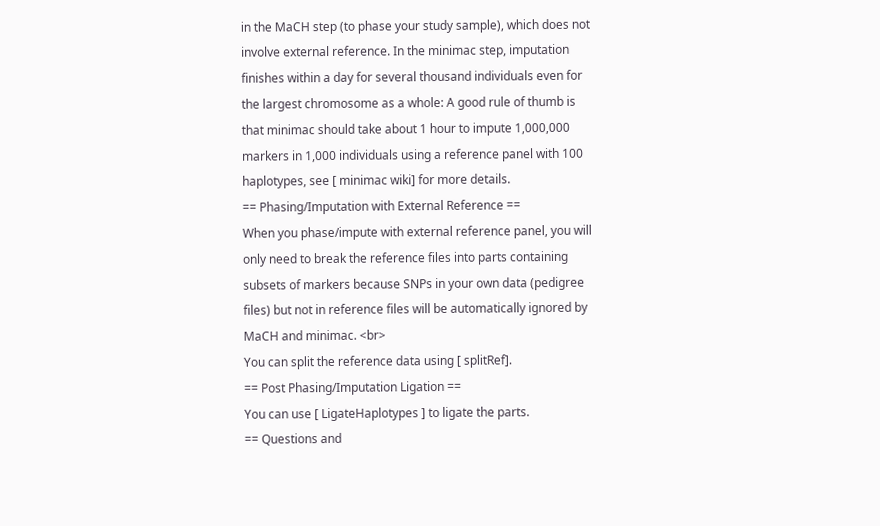in the MaCH step (to phase your study sample), which does not involve external reference. In the minimac step, imputation finishes within a day for several thousand individuals even for the largest chromosome as a whole: A good rule of thumb is that minimac should take about 1 hour to impute 1,000,000 markers in 1,000 individuals using a reference panel with 100 haplotypes, see [ minimac wiki] for more details.
== Phasing/Imputation with External Reference ==
When you phase/impute with external reference panel, you will only need to break the reference files into parts containing subsets of markers because SNPs in your own data (pedigree files) but not in reference files will be automatically ignored by MaCH and minimac. <br>
You can split the reference data using [ splitRef].
== Post Phasing/Imputation Ligation ==
You can use [ LigateHaplotypes ] to ligate the parts.
== Questions and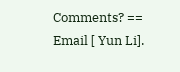Comments? ==
Email [ Yun Li].